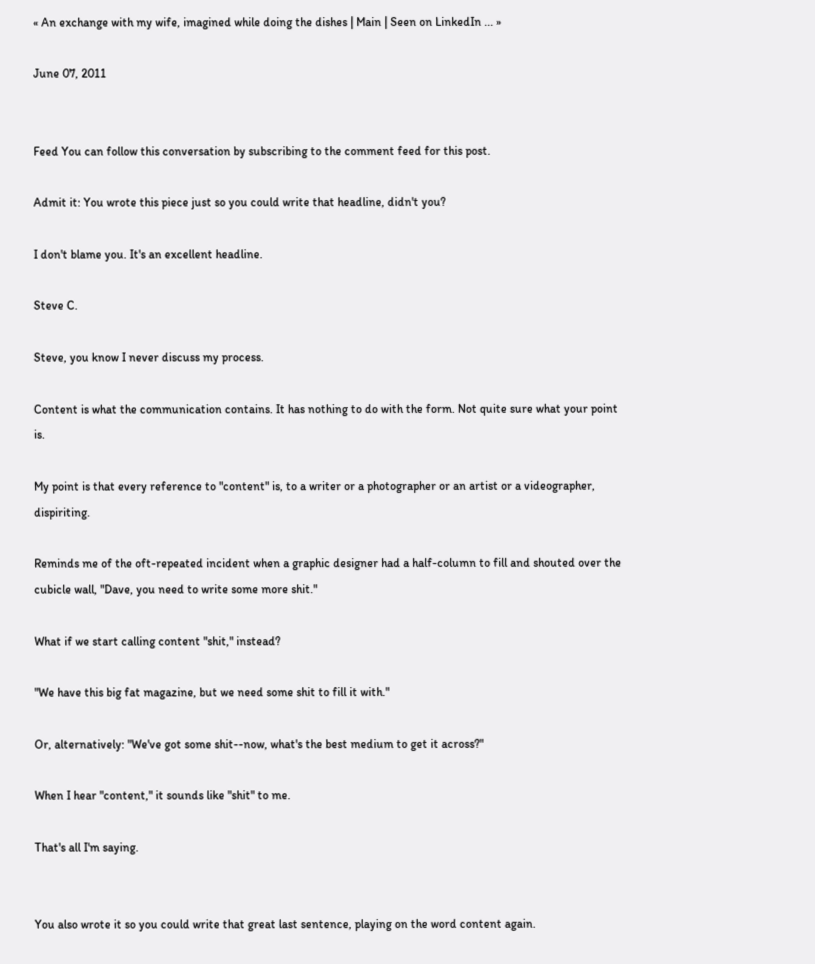« An exchange with my wife, imagined while doing the dishes | Main | Seen on LinkedIn ... »

June 07, 2011


Feed You can follow this conversation by subscribing to the comment feed for this post.

Admit it: You wrote this piece just so you could write that headline, didn't you?

I don't blame you. It's an excellent headline.

Steve C.

Steve, you know I never discuss my process.

Content is what the communication contains. It has nothing to do with the form. Not quite sure what your point is.

My point is that every reference to "content" is, to a writer or a photographer or an artist or a videographer, dispiriting.

Reminds me of the oft-repeated incident when a graphic designer had a half-column to fill and shouted over the cubicle wall, "Dave, you need to write some more shit."

What if we start calling content "shit," instead?

"We have this big fat magazine, but we need some shit to fill it with."

Or, alternatively: "We've got some shit--now, what's the best medium to get it across?"

When I hear "content," it sounds like "shit" to me.

That's all I'm saying.


You also wrote it so you could write that great last sentence, playing on the word content again.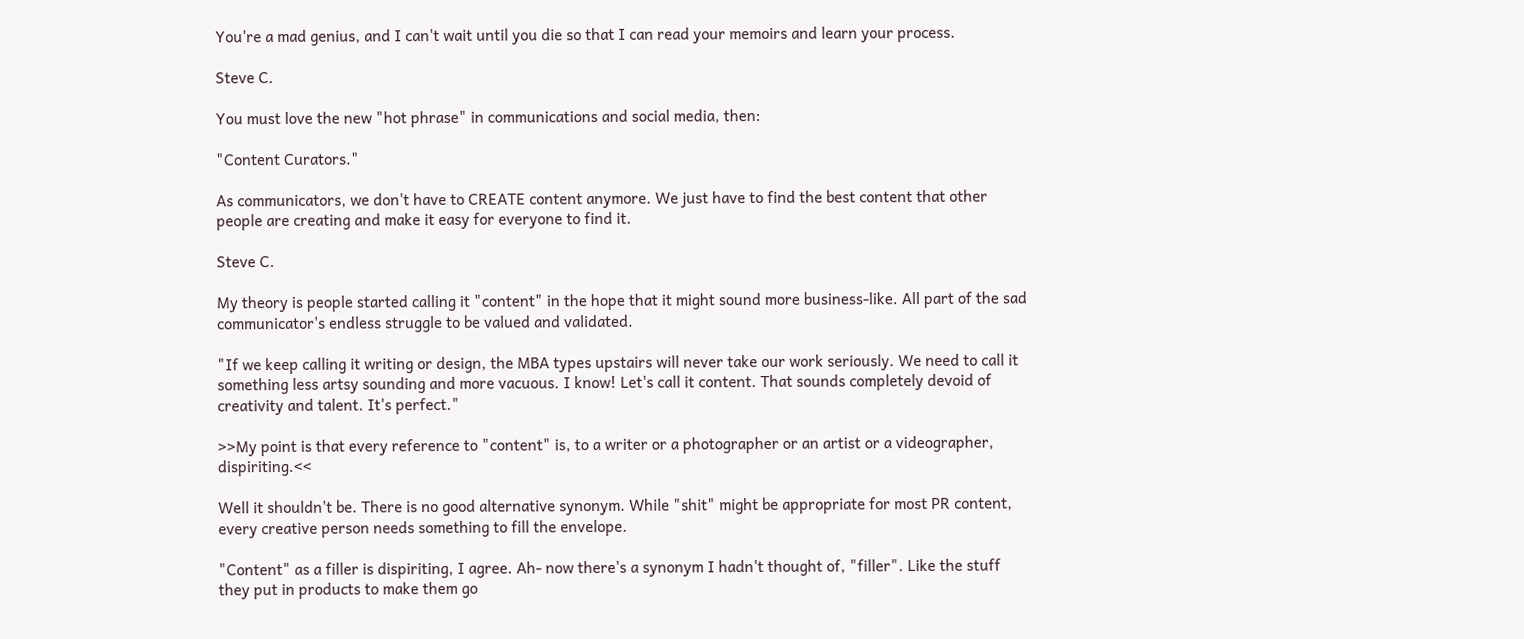You're a mad genius, and I can't wait until you die so that I can read your memoirs and learn your process.

Steve C.

You must love the new "hot phrase" in communications and social media, then:

"Content Curators."

As communicators, we don't have to CREATE content anymore. We just have to find the best content that other people are creating and make it easy for everyone to find it.

Steve C.

My theory is people started calling it "content" in the hope that it might sound more business-like. All part of the sad communicator's endless struggle to be valued and validated.

"If we keep calling it writing or design, the MBA types upstairs will never take our work seriously. We need to call it something less artsy sounding and more vacuous. I know! Let's call it content. That sounds completely devoid of creativity and talent. It's perfect."

>>My point is that every reference to "content" is, to a writer or a photographer or an artist or a videographer, dispiriting.<<

Well it shouldn't be. There is no good alternative synonym. While "shit" might be appropriate for most PR content, every creative person needs something to fill the envelope.

"Content" as a filler is dispiriting, I agree. Ah- now there's a synonym I hadn't thought of, "filler". Like the stuff they put in products to make them go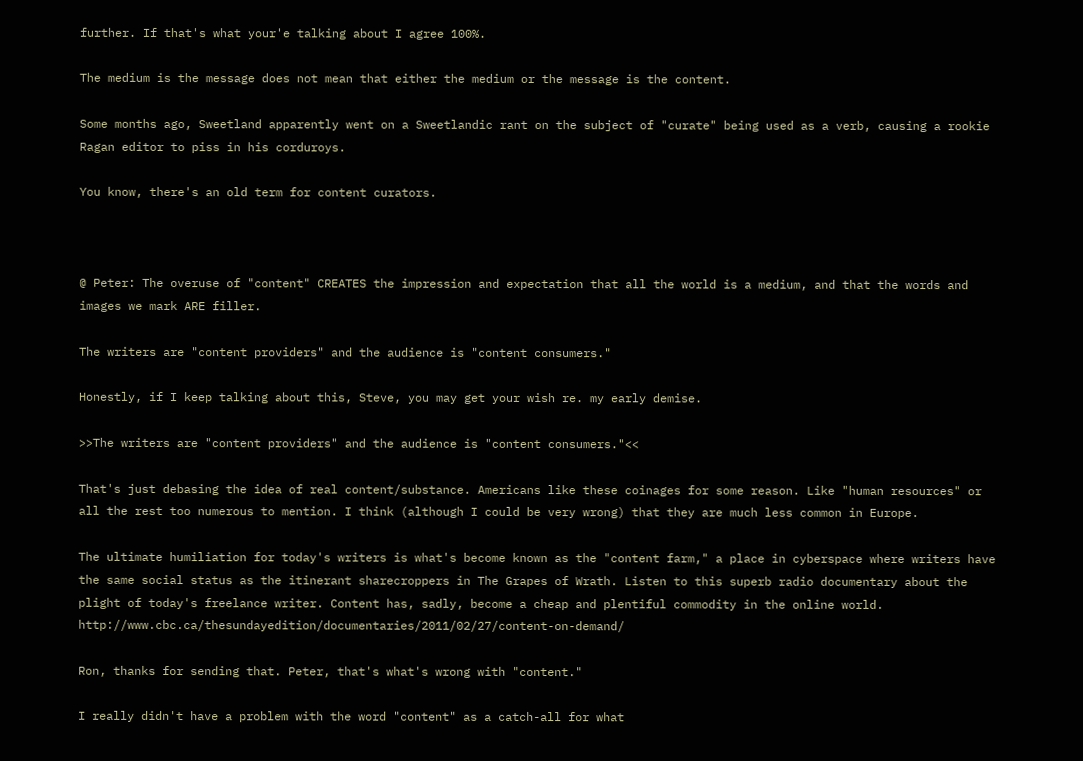further. If that's what your'e talking about I agree 100%.

The medium is the message does not mean that either the medium or the message is the content.

Some months ago, Sweetland apparently went on a Sweetlandic rant on the subject of "curate" being used as a verb, causing a rookie Ragan editor to piss in his corduroys.

You know, there's an old term for content curators.



@ Peter: The overuse of "content" CREATES the impression and expectation that all the world is a medium, and that the words and images we mark ARE filler.

The writers are "content providers" and the audience is "content consumers."

Honestly, if I keep talking about this, Steve, you may get your wish re. my early demise.

>>The writers are "content providers" and the audience is "content consumers."<<

That's just debasing the idea of real content/substance. Americans like these coinages for some reason. Like "human resources" or all the rest too numerous to mention. I think (although I could be very wrong) that they are much less common in Europe.

The ultimate humiliation for today's writers is what's become known as the "content farm," a place in cyberspace where writers have the same social status as the itinerant sharecroppers in The Grapes of Wrath. Listen to this superb radio documentary about the plight of today's freelance writer. Content has, sadly, become a cheap and plentiful commodity in the online world. http://www.cbc.ca/thesundayedition/documentaries/2011/02/27/content-on-demand/

Ron, thanks for sending that. Peter, that's what's wrong with "content."

I really didn't have a problem with the word "content" as a catch-all for what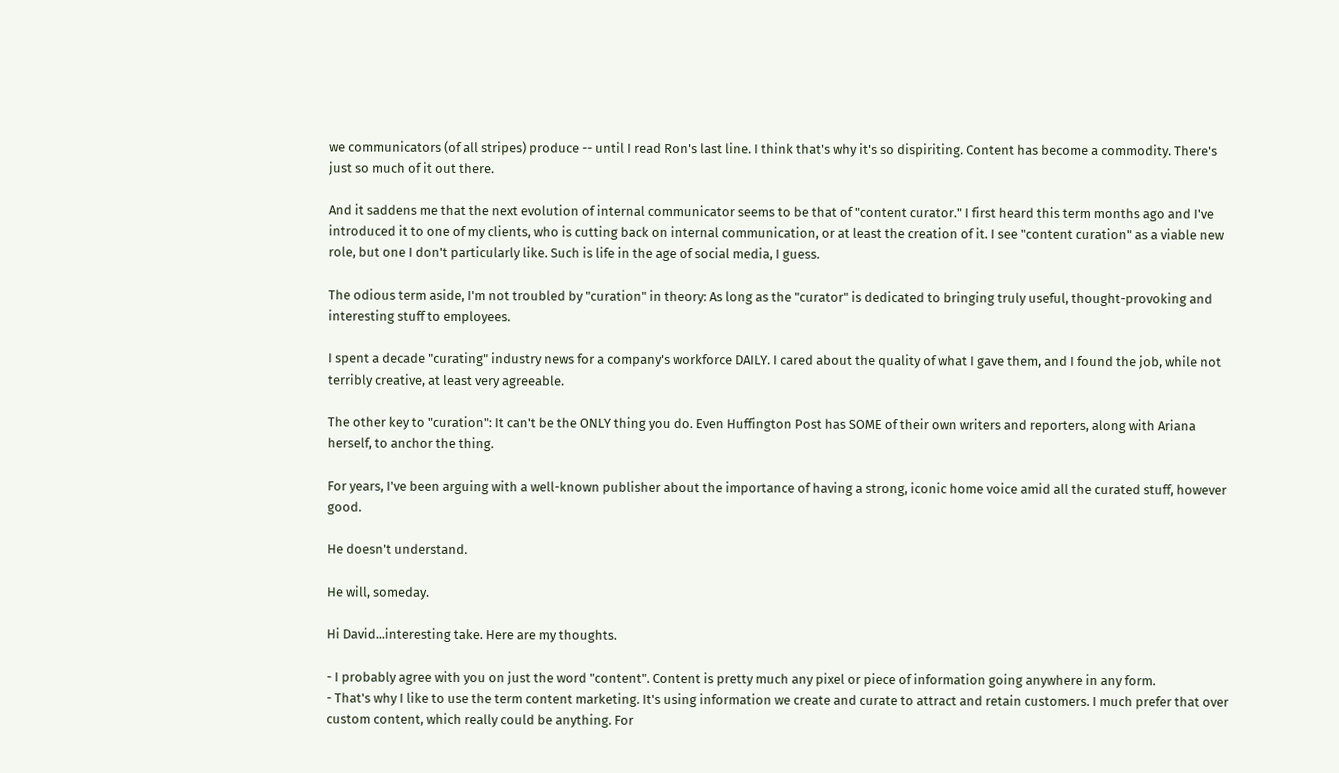we communicators (of all stripes) produce -- until I read Ron's last line. I think that's why it's so dispiriting. Content has become a commodity. There's just so much of it out there.

And it saddens me that the next evolution of internal communicator seems to be that of "content curator." I first heard this term months ago and I've introduced it to one of my clients, who is cutting back on internal communication, or at least the creation of it. I see "content curation" as a viable new role, but one I don't particularly like. Such is life in the age of social media, I guess.

The odious term aside, I'm not troubled by "curation" in theory: As long as the "curator" is dedicated to bringing truly useful, thought-provoking and interesting stuff to employees.

I spent a decade "curating" industry news for a company's workforce DAILY. I cared about the quality of what I gave them, and I found the job, while not terribly creative, at least very agreeable.

The other key to "curation": It can't be the ONLY thing you do. Even Huffington Post has SOME of their own writers and reporters, along with Ariana herself, to anchor the thing.

For years, I've been arguing with a well-known publisher about the importance of having a strong, iconic home voice amid all the curated stuff, however good.

He doesn't understand.

He will, someday.

Hi David...interesting take. Here are my thoughts.

- I probably agree with you on just the word "content". Content is pretty much any pixel or piece of information going anywhere in any form.
- That's why I like to use the term content marketing. It's using information we create and curate to attract and retain customers. I much prefer that over custom content, which really could be anything. For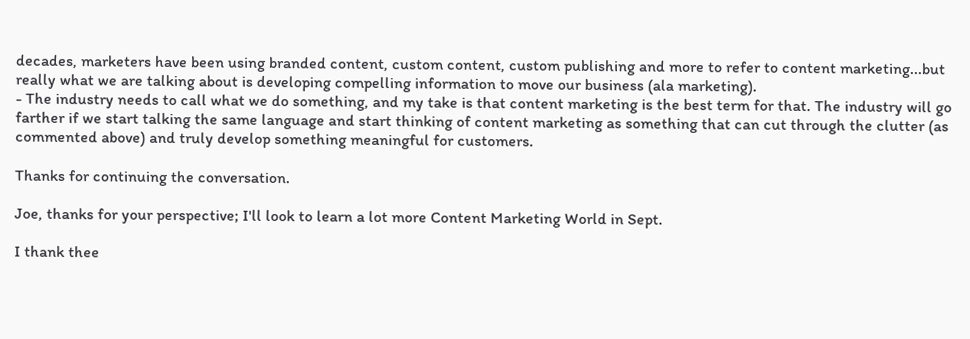decades, marketers have been using branded content, custom content, custom publishing and more to refer to content marketing...but really what we are talking about is developing compelling information to move our business (ala marketing).
- The industry needs to call what we do something, and my take is that content marketing is the best term for that. The industry will go farther if we start talking the same language and start thinking of content marketing as something that can cut through the clutter (as commented above) and truly develop something meaningful for customers.

Thanks for continuing the conversation.

Joe, thanks for your perspective; I'll look to learn a lot more Content Marketing World in Sept.

I thank thee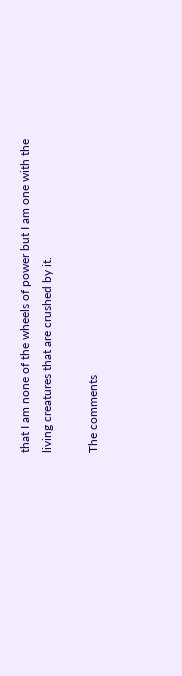that I am none of the wheels of power but I am one with the living creatures that are crushed by it.

The comments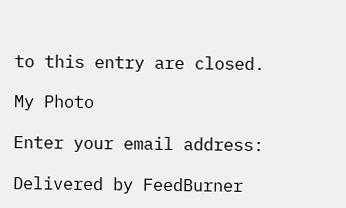to this entry are closed.

My Photo

Enter your email address:

Delivered by FeedBurner